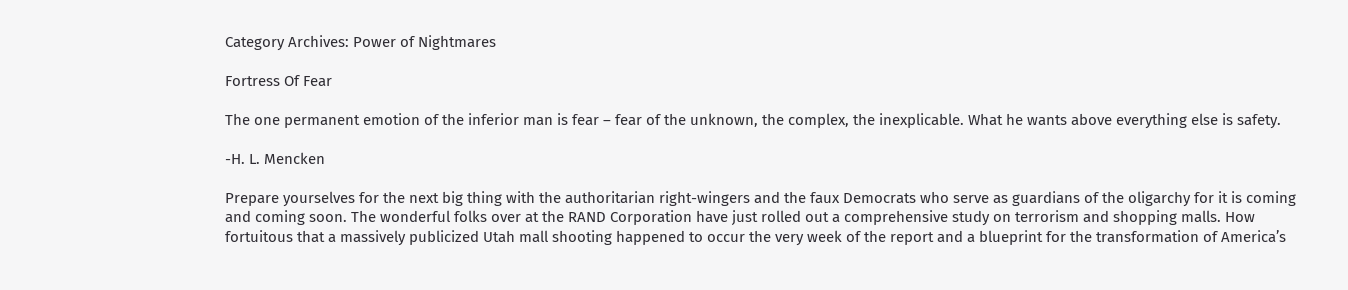Category Archives: Power of Nightmares

Fortress Of Fear

The one permanent emotion of the inferior man is fear – fear of the unknown, the complex, the inexplicable. What he wants above everything else is safety.

-H. L. Mencken

Prepare yourselves for the next big thing with the authoritarian right-wingers and the faux Democrats who serve as guardians of the oligarchy for it is coming and coming soon. The wonderful folks over at the RAND Corporation have just rolled out a comprehensive study on terrorism and shopping malls. How fortuitous that a massively publicized Utah mall shooting happened to occur the very week of the report and a blueprint for the transformation of America’s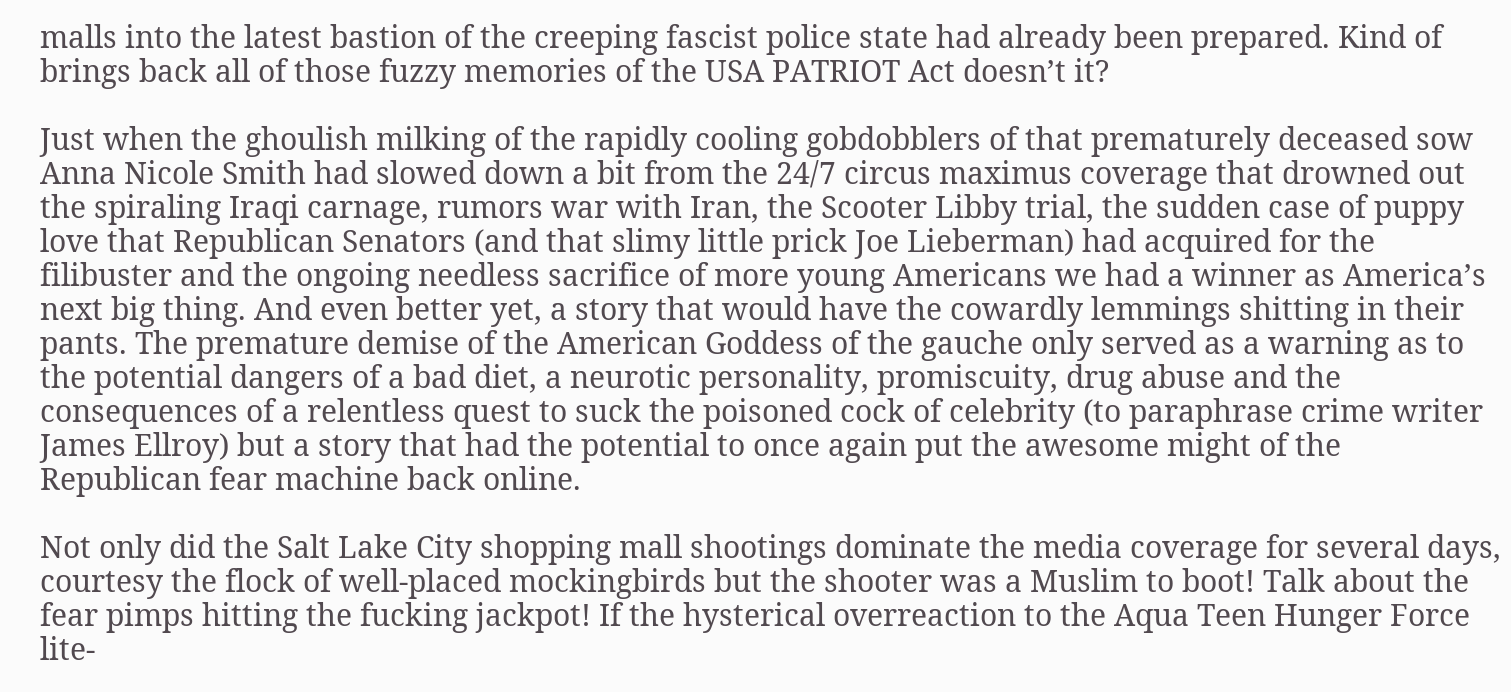malls into the latest bastion of the creeping fascist police state had already been prepared. Kind of brings back all of those fuzzy memories of the USA PATRIOT Act doesn’t it?

Just when the ghoulish milking of the rapidly cooling gobdobblers of that prematurely deceased sow Anna Nicole Smith had slowed down a bit from the 24/7 circus maximus coverage that drowned out the spiraling Iraqi carnage, rumors war with Iran, the Scooter Libby trial, the sudden case of puppy love that Republican Senators (and that slimy little prick Joe Lieberman) had acquired for the filibuster and the ongoing needless sacrifice of more young Americans we had a winner as America’s next big thing. And even better yet, a story that would have the cowardly lemmings shitting in their pants. The premature demise of the American Goddess of the gauche only served as a warning as to the potential dangers of a bad diet, a neurotic personality, promiscuity, drug abuse and the consequences of a relentless quest to suck the poisoned cock of celebrity (to paraphrase crime writer James Ellroy) but a story that had the potential to once again put the awesome might of the Republican fear machine back online.

Not only did the Salt Lake City shopping mall shootings dominate the media coverage for several days, courtesy the flock of well-placed mockingbirds but the shooter was a Muslim to boot! Talk about the fear pimps hitting the fucking jackpot! If the hysterical overreaction to the Aqua Teen Hunger Force lite-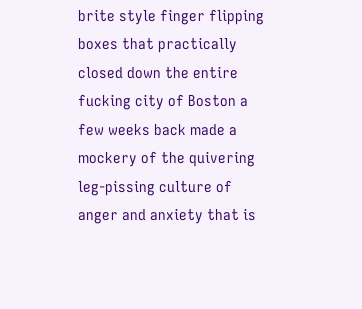brite style finger flipping boxes that practically closed down the entire fucking city of Boston a few weeks back made a mockery of the quivering leg-pissing culture of anger and anxiety that is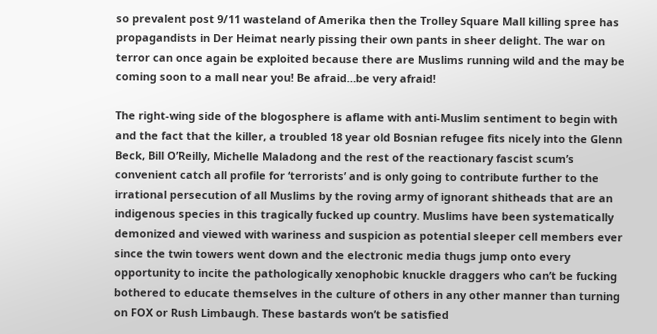so prevalent post 9/11 wasteland of Amerika then the Trolley Square Mall killing spree has propagandists in Der Heimat nearly pissing their own pants in sheer delight. The war on terror can once again be exploited because there are Muslims running wild and the may be coming soon to a mall near you! Be afraid…be very afraid!

The right-wing side of the blogosphere is aflame with anti-Muslim sentiment to begin with and the fact that the killer, a troubled 18 year old Bosnian refugee fits nicely into the Glenn Beck, Bill O’Reilly, Michelle Maladong and the rest of the reactionary fascist scum’s convenient catch all profile for ‘terrorists’ and is only going to contribute further to the irrational persecution of all Muslims by the roving army of ignorant shitheads that are an indigenous species in this tragically fucked up country. Muslims have been systematically demonized and viewed with wariness and suspicion as potential sleeper cell members ever since the twin towers went down and the electronic media thugs jump onto every opportunity to incite the pathologically xenophobic knuckle draggers who can’t be fucking bothered to educate themselves in the culture of others in any other manner than turning on FOX or Rush Limbaugh. These bastards won’t be satisfied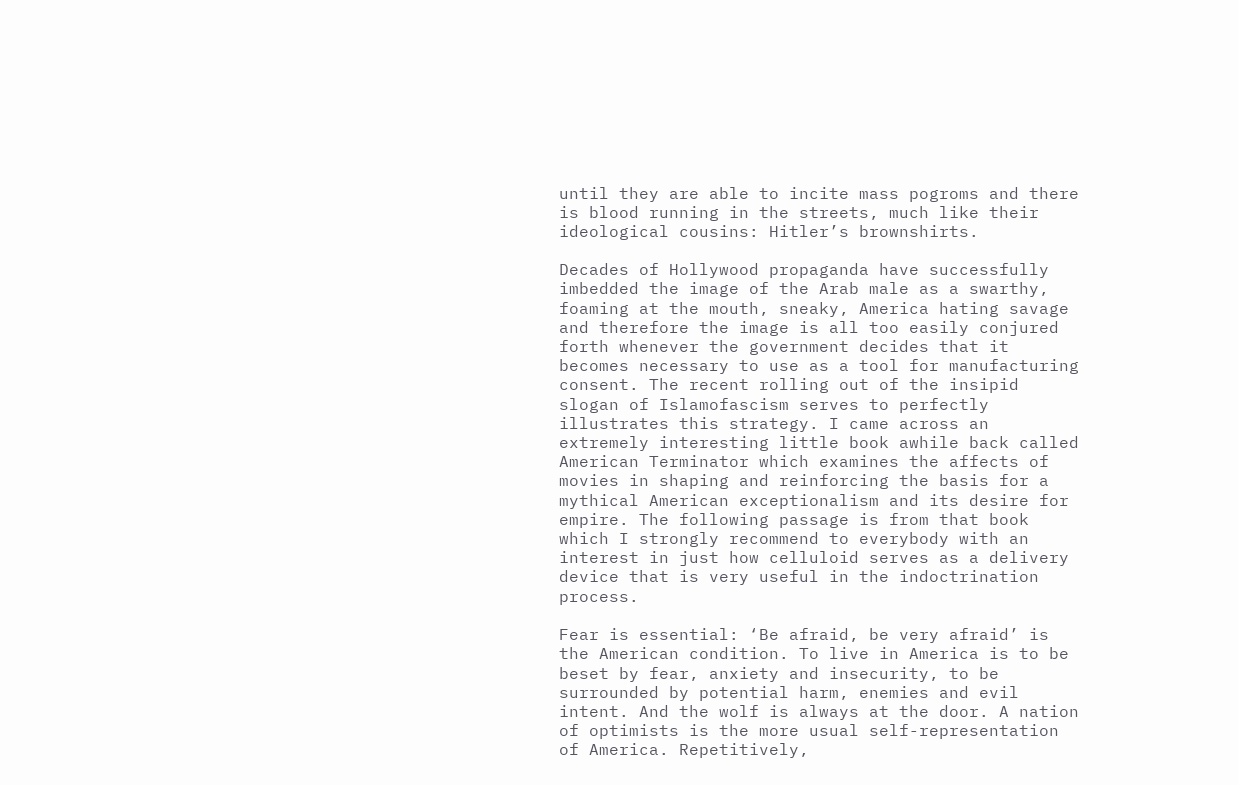until they are able to incite mass pogroms and there is blood running in the streets, much like their ideological cousins: Hitler’s brownshirts.

Decades of Hollywood propaganda have successfully imbedded the image of the Arab male as a swarthy, foaming at the mouth, sneaky, America hating savage and therefore the image is all too easily conjured forth whenever the government decides that it becomes necessary to use as a tool for manufacturing consent. The recent rolling out of the insipid slogan of Islamofascism serves to perfectly illustrates this strategy. I came across an extremely interesting little book awhile back called American Terminator which examines the affects of movies in shaping and reinforcing the basis for a mythical American exceptionalism and its desire for empire. The following passage is from that book which I strongly recommend to everybody with an interest in just how celluloid serves as a delivery device that is very useful in the indoctrination process.

Fear is essential: ‘Be afraid, be very afraid’ is the American condition. To live in America is to be beset by fear, anxiety and insecurity, to be surrounded by potential harm, enemies and evil intent. And the wolf is always at the door. A nation of optimists is the more usual self-representation of America. Repetitively,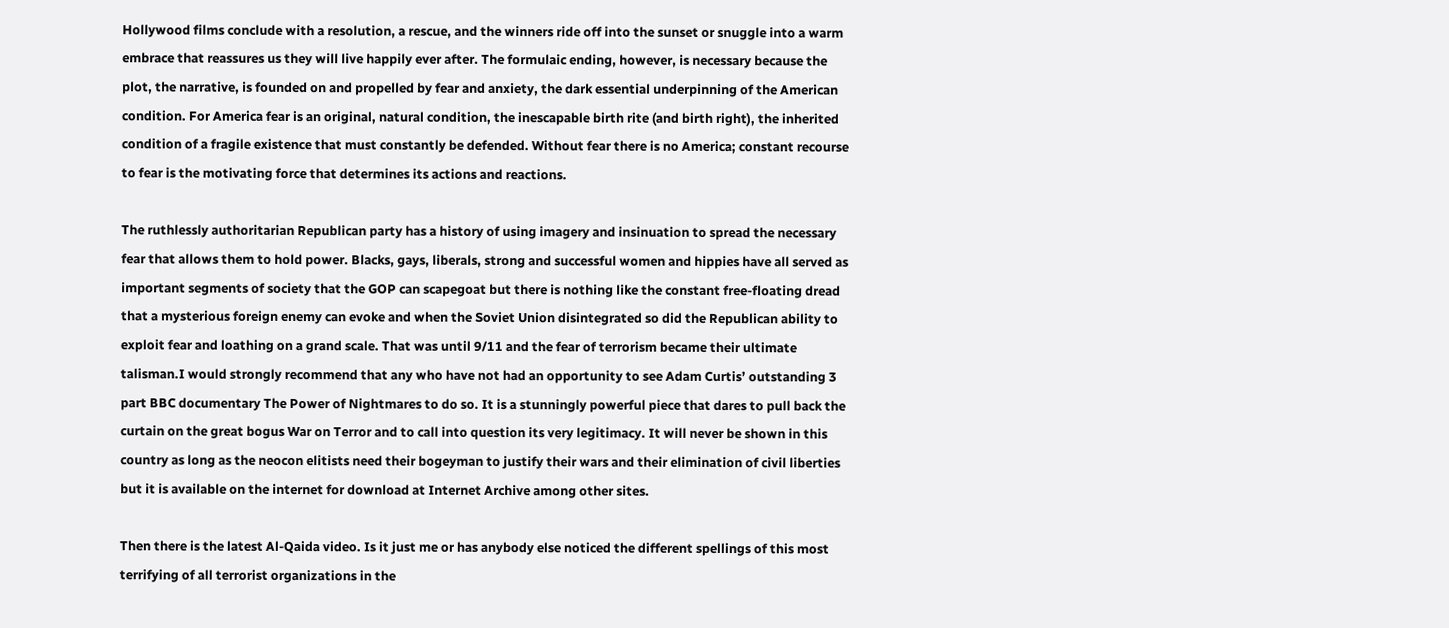Hollywood films conclude with a resolution, a rescue, and the winners ride off into the sunset or snuggle into a warm embrace that reassures us they will live happily ever after. The formulaic ending, however, is necessary because the plot, the narrative, is founded on and propelled by fear and anxiety, the dark essential underpinning of the American condition. For America fear is an original, natural condition, the inescapable birth rite (and birth right), the inherited condition of a fragile existence that must constantly be defended. Without fear there is no America; constant recourse to fear is the motivating force that determines its actions and reactions.

The ruthlessly authoritarian Republican party has a history of using imagery and insinuation to spread the necessary fear that allows them to hold power. Blacks, gays, liberals, strong and successful women and hippies have all served as important segments of society that the GOP can scapegoat but there is nothing like the constant free-floating dread that a mysterious foreign enemy can evoke and when the Soviet Union disintegrated so did the Republican ability to exploit fear and loathing on a grand scale. That was until 9/11 and the fear of terrorism became their ultimate talisman.I would strongly recommend that any who have not had an opportunity to see Adam Curtis’ outstanding 3 part BBC documentary The Power of Nightmares to do so. It is a stunningly powerful piece that dares to pull back the curtain on the great bogus War on Terror and to call into question its very legitimacy. It will never be shown in this country as long as the neocon elitists need their bogeyman to justify their wars and their elimination of civil liberties but it is available on the internet for download at Internet Archive among other sites.

Then there is the latest Al-Qaida video. Is it just me or has anybody else noticed the different spellings of this most terrifying of all terrorist organizations in the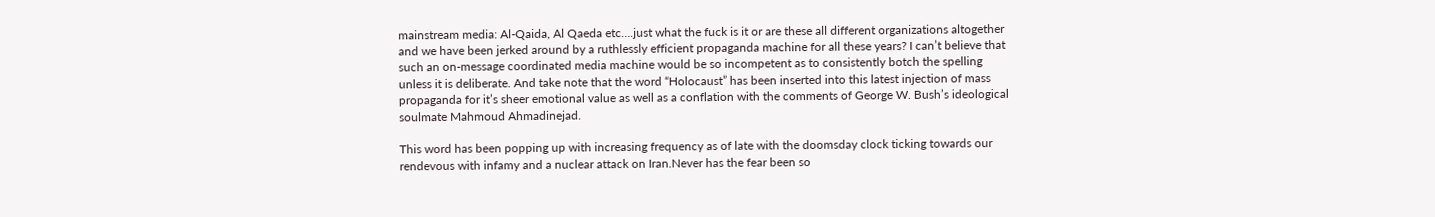mainstream media: Al-Qaida, Al Qaeda etc….just what the fuck is it or are these all different organizations altogether and we have been jerked around by a ruthlessly efficient propaganda machine for all these years? I can’t believe that such an on-message coordinated media machine would be so incompetent as to consistently botch the spelling unless it is deliberate. And take note that the word “Holocaust” has been inserted into this latest injection of mass propaganda for it’s sheer emotional value as well as a conflation with the comments of George W. Bush’s ideological soulmate Mahmoud Ahmadinejad.

This word has been popping up with increasing frequency as of late with the doomsday clock ticking towards our rendevous with infamy and a nuclear attack on Iran.Never has the fear been so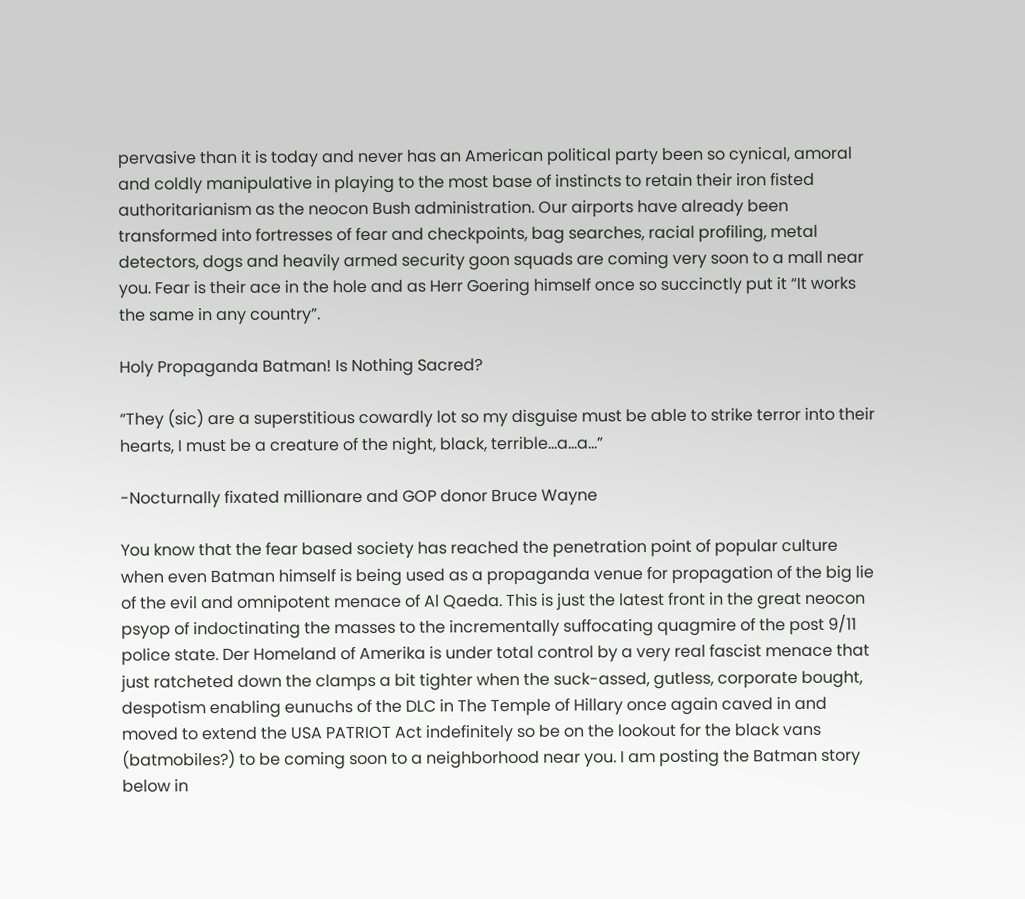pervasive than it is today and never has an American political party been so cynical, amoral and coldly manipulative in playing to the most base of instincts to retain their iron fisted authoritarianism as the neocon Bush administration. Our airports have already been transformed into fortresses of fear and checkpoints, bag searches, racial profiling, metal detectors, dogs and heavily armed security goon squads are coming very soon to a mall near you. Fear is their ace in the hole and as Herr Goering himself once so succinctly put it “It works the same in any country”.

Holy Propaganda Batman! Is Nothing Sacred?

“They (sic) are a superstitious cowardly lot so my disguise must be able to strike terror into their hearts, I must be a creature of the night, black, terrible…a…a…”

-Nocturnally fixated millionare and GOP donor Bruce Wayne

You know that the fear based society has reached the penetration point of popular culture when even Batman himself is being used as a propaganda venue for propagation of the big lie of the evil and omnipotent menace of Al Qaeda. This is just the latest front in the great neocon psyop of indoctinating the masses to the incrementally suffocating quagmire of the post 9/11 police state. Der Homeland of Amerika is under total control by a very real fascist menace that just ratcheted down the clamps a bit tighter when the suck-assed, gutless, corporate bought, despotism enabling eunuchs of the DLC in The Temple of Hillary once again caved in and moved to extend the USA PATRIOT Act indefinitely so be on the lookout for the black vans (batmobiles?) to be coming soon to a neighborhood near you. I am posting the Batman story below in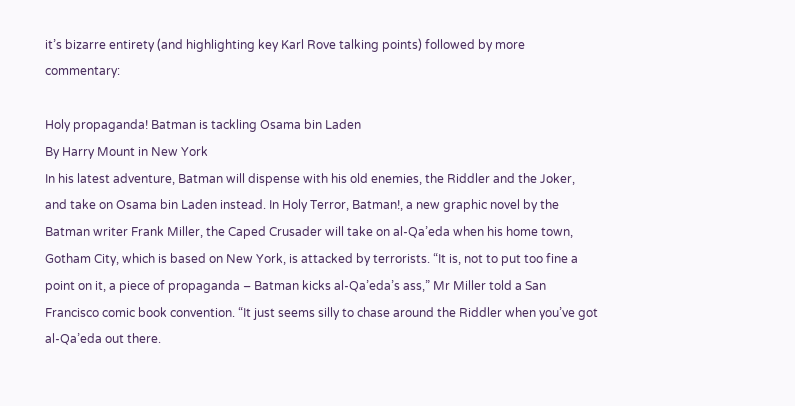it’s bizarre entirety (and highlighting key Karl Rove talking points) followed by more commentary:

Holy propaganda! Batman is tackling Osama bin Laden
By Harry Mount in New York
In his latest adventure, Batman will dispense with his old enemies, the Riddler and the Joker, and take on Osama bin Laden instead. In Holy Terror, Batman!, a new graphic novel by the Batman writer Frank Miller, the Caped Crusader will take on al-Qa’eda when his home town, Gotham City, which is based on New York, is attacked by terrorists. “It is, not to put too fine a point on it, a piece of propaganda – Batman kicks al-Qa’eda’s ass,” Mr Miller told a San Francisco comic book convention. “It just seems silly to chase around the Riddler when you’ve got al-Qa’eda out there.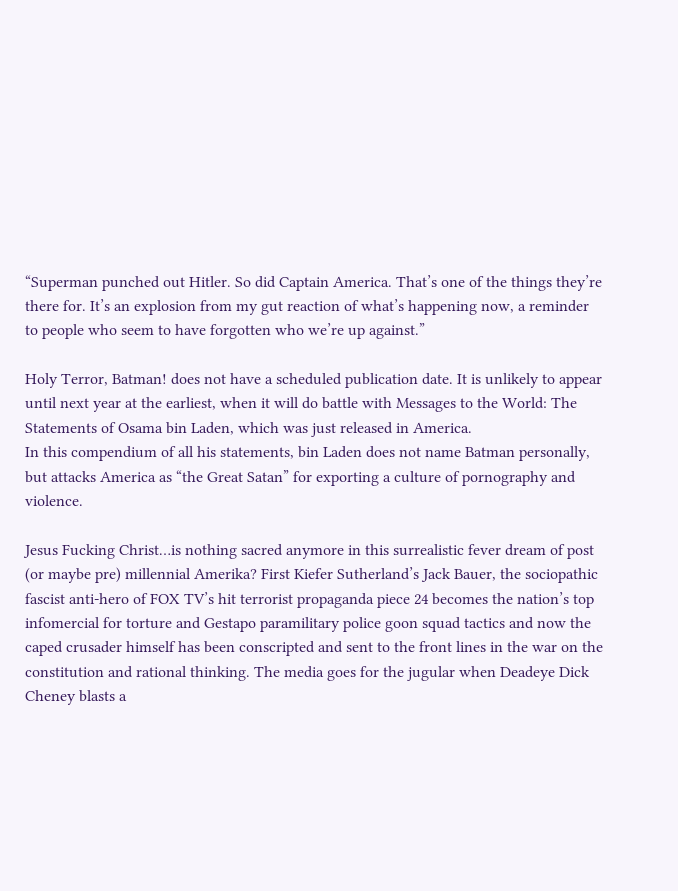“Superman punched out Hitler. So did Captain America. That’s one of the things they’re there for. It’s an explosion from my gut reaction of what’s happening now, a reminder to people who seem to have forgotten who we’re up against.”

Holy Terror, Batman! does not have a scheduled publication date. It is unlikely to appear until next year at the earliest, when it will do battle with Messages to the World: The Statements of Osama bin Laden, which was just released in America.
In this compendium of all his statements, bin Laden does not name Batman personally, but attacks America as “the Great Satan” for exporting a culture of pornography and violence.

Jesus Fucking Christ…is nothing sacred anymore in this surrealistic fever dream of post (or maybe pre) millennial Amerika? First Kiefer Sutherland’s Jack Bauer, the sociopathic fascist anti-hero of FOX TV’s hit terrorist propaganda piece 24 becomes the nation’s top infomercial for torture and Gestapo paramilitary police goon squad tactics and now the caped crusader himself has been conscripted and sent to the front lines in the war on the constitution and rational thinking. The media goes for the jugular when Deadeye Dick Cheney blasts a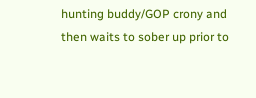hunting buddy/GOP crony and then waits to sober up prior to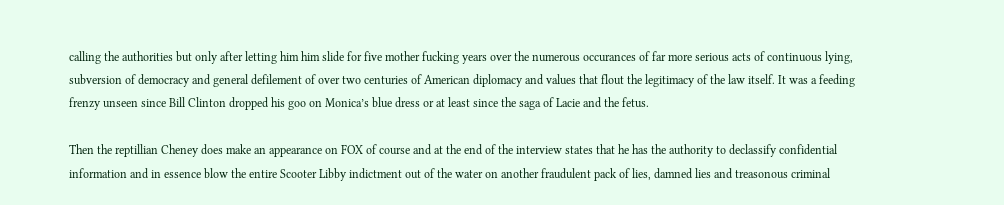calling the authorities but only after letting him him slide for five mother fucking years over the numerous occurances of far more serious acts of continuous lying, subversion of democracy and general defilement of over two centuries of American diplomacy and values that flout the legitimacy of the law itself. It was a feeding frenzy unseen since Bill Clinton dropped his goo on Monica’s blue dress or at least since the saga of Lacie and the fetus.

Then the reptillian Cheney does make an appearance on FOX of course and at the end of the interview states that he has the authority to declassify confidential information and in essence blow the entire Scooter Libby indictment out of the water on another fraudulent pack of lies, damned lies and treasonous criminal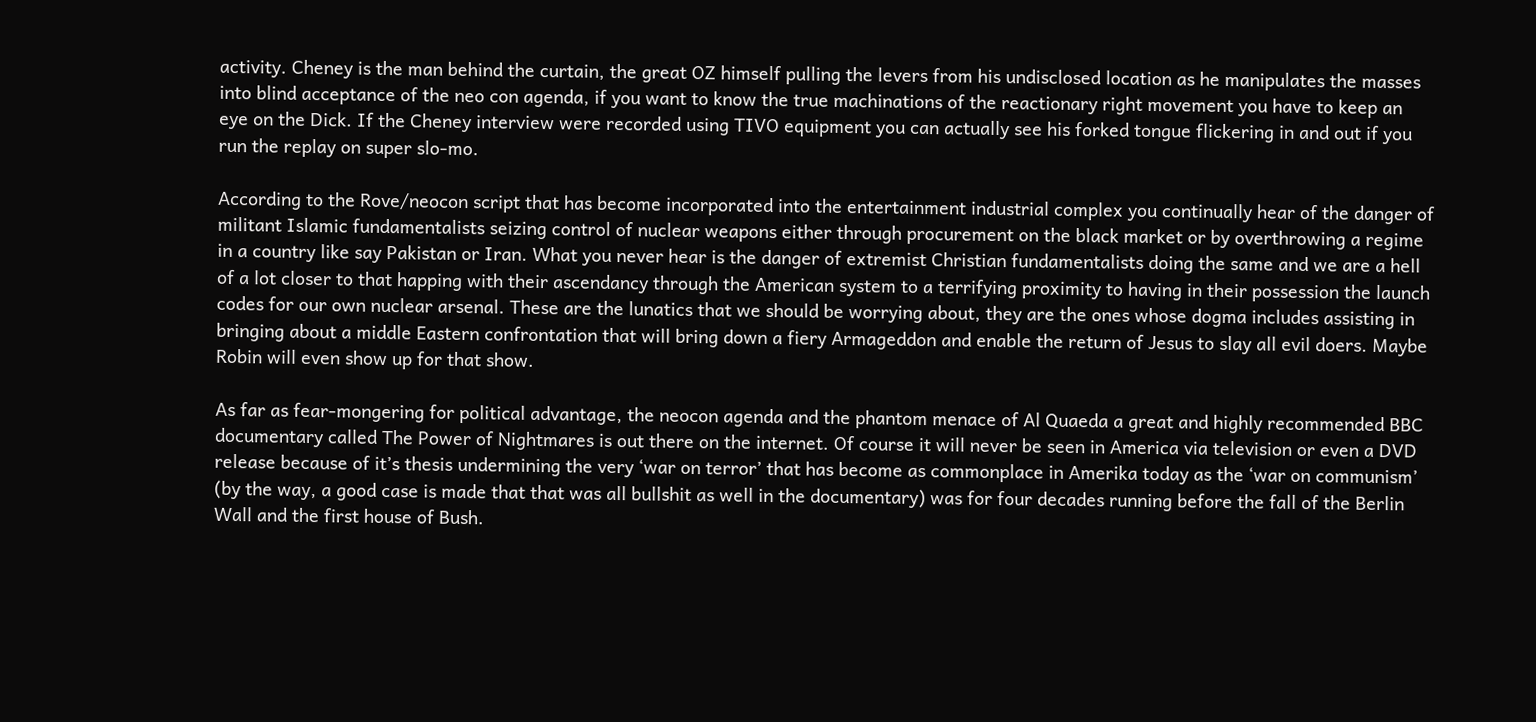activity. Cheney is the man behind the curtain, the great OZ himself pulling the levers from his undisclosed location as he manipulates the masses into blind acceptance of the neo con agenda, if you want to know the true machinations of the reactionary right movement you have to keep an eye on the Dick. If the Cheney interview were recorded using TIVO equipment you can actually see his forked tongue flickering in and out if you run the replay on super slo-mo.

According to the Rove/neocon script that has become incorporated into the entertainment industrial complex you continually hear of the danger of militant Islamic fundamentalists seizing control of nuclear weapons either through procurement on the black market or by overthrowing a regime in a country like say Pakistan or Iran. What you never hear is the danger of extremist Christian fundamentalists doing the same and we are a hell of a lot closer to that happing with their ascendancy through the American system to a terrifying proximity to having in their possession the launch codes for our own nuclear arsenal. These are the lunatics that we should be worrying about, they are the ones whose dogma includes assisting in bringing about a middle Eastern confrontation that will bring down a fiery Armageddon and enable the return of Jesus to slay all evil doers. Maybe Robin will even show up for that show.

As far as fear-mongering for political advantage, the neocon agenda and the phantom menace of Al Quaeda a great and highly recommended BBC documentary called The Power of Nightmares is out there on the internet. Of course it will never be seen in America via television or even a DVD release because of it’s thesis undermining the very ‘war on terror’ that has become as commonplace in Amerika today as the ‘war on communism’ (by the way, a good case is made that that was all bullshit as well in the documentary) was for four decades running before the fall of the Berlin Wall and the first house of Bush.